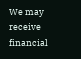We may receive financial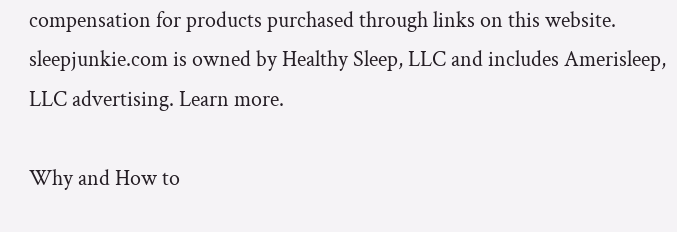compensation for products purchased through links on this website. sleepjunkie.com is owned by Healthy Sleep, LLC and includes Amerisleep, LLC advertising. Learn more.

Why and How to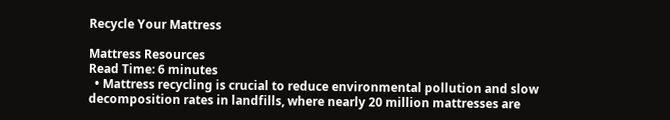Recycle Your Mattress

Mattress Resources
Read Time: 6 minutes
  • Mattress recycling is crucial to reduce environmental pollution and slow decomposition rates in landfills, where nearly 20 million mattresses are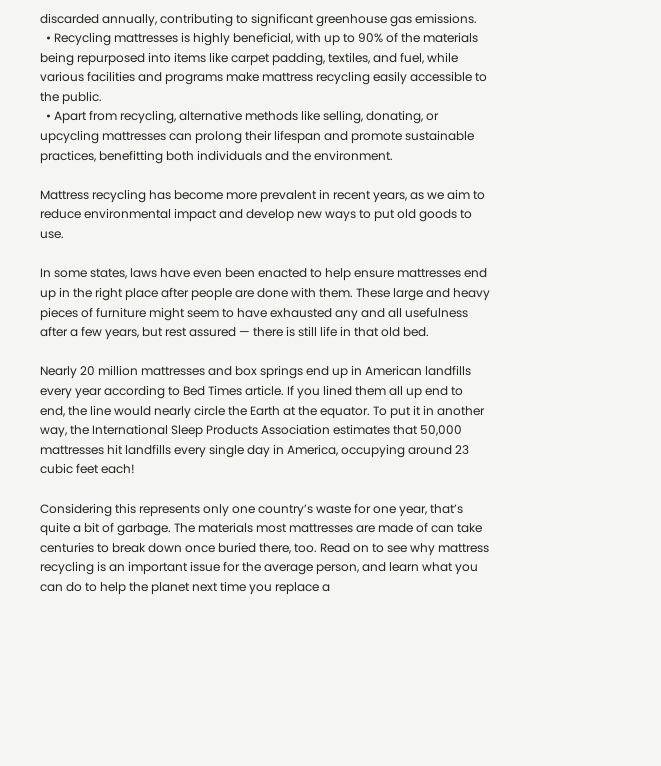discarded annually, contributing to significant greenhouse gas emissions.
  • Recycling mattresses is highly beneficial, with up to 90% of the materials being repurposed into items like carpet padding, textiles, and fuel, while various facilities and programs make mattress recycling easily accessible to the public.
  • Apart from recycling, alternative methods like selling, donating, or upcycling mattresses can prolong their lifespan and promote sustainable practices, benefitting both individuals and the environment.

Mattress recycling has become more prevalent in recent years, as we aim to reduce environmental impact and develop new ways to put old goods to use.

In some states, laws have even been enacted to help ensure mattresses end up in the right place after people are done with them. These large and heavy pieces of furniture might seem to have exhausted any and all usefulness after a few years, but rest assured — there is still life in that old bed.

Nearly 20 million mattresses and box springs end up in American landfills every year according to Bed Times article. If you lined them all up end to end, the line would nearly circle the Earth at the equator. To put it in another way, the International Sleep Products Association estimates that 50,000 mattresses hit landfills every single day in America, occupying around 23 cubic feet each!

Considering this represents only one country’s waste for one year, that’s quite a bit of garbage. The materials most mattresses are made of can take centuries to break down once buried there, too. Read on to see why mattress recycling is an important issue for the average person, and learn what you can do to help the planet next time you replace a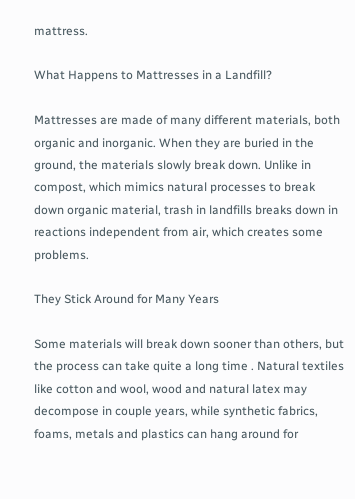mattress.

What Happens to Mattresses in a Landfill?

Mattresses are made of many different materials, both organic and inorganic. When they are buried in the ground, the materials slowly break down. Unlike in compost, which mimics natural processes to break down organic material, trash in landfills breaks down in reactions independent from air, which creates some problems.

They Stick Around for Many Years

Some materials will break down sooner than others, but the process can take quite a long time . Natural textiles like cotton and wool, wood and natural latex may decompose in couple years, while synthetic fabrics, foams, metals and plastics can hang around for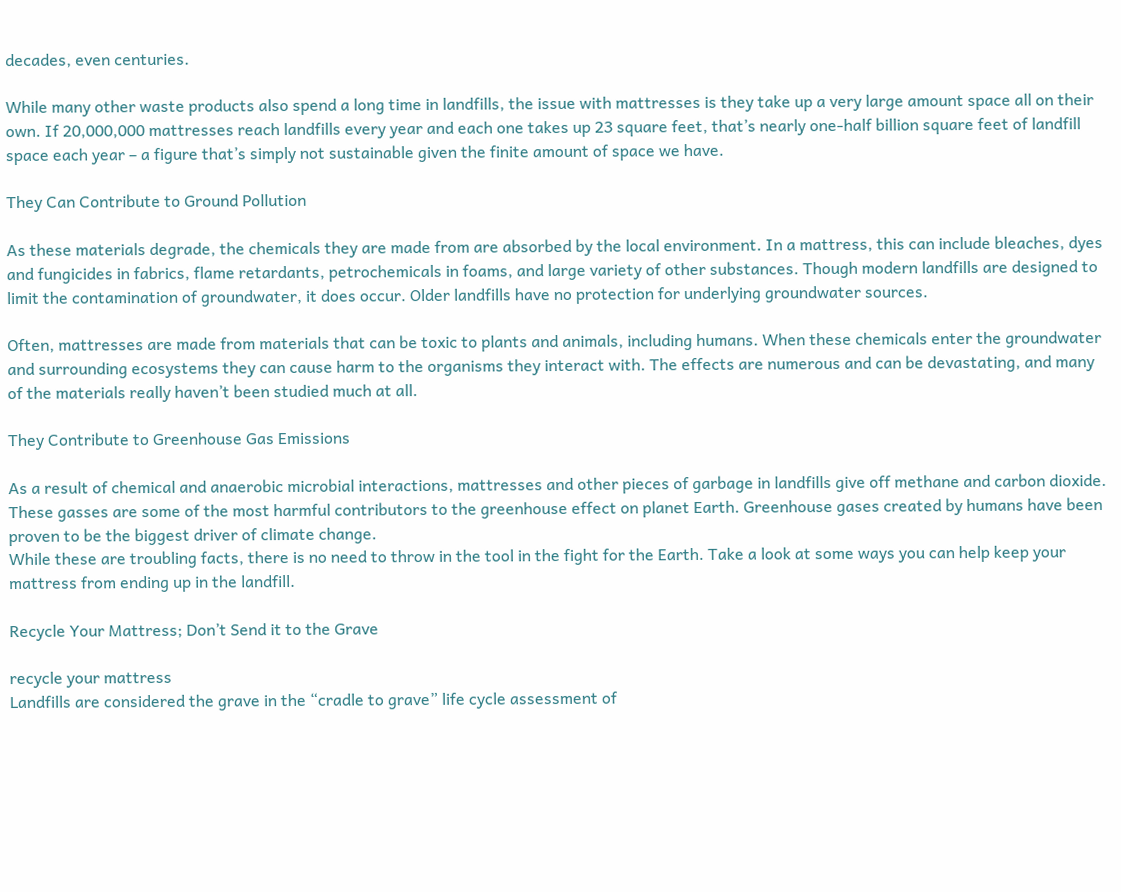decades, even centuries.

While many other waste products also spend a long time in landfills, the issue with mattresses is they take up a very large amount space all on their own. If 20,000,000 mattresses reach landfills every year and each one takes up 23 square feet, that’s nearly one-half billion square feet of landfill space each year – a figure that’s simply not sustainable given the finite amount of space we have.

They Can Contribute to Ground Pollution

As these materials degrade, the chemicals they are made from are absorbed by the local environment. In a mattress, this can include bleaches, dyes and fungicides in fabrics, flame retardants, petrochemicals in foams, and large variety of other substances. Though modern landfills are designed to limit the contamination of groundwater, it does occur. Older landfills have no protection for underlying groundwater sources.

Often, mattresses are made from materials that can be toxic to plants and animals, including humans. When these chemicals enter the groundwater and surrounding ecosystems they can cause harm to the organisms they interact with. The effects are numerous and can be devastating, and many of the materials really haven’t been studied much at all.

They Contribute to Greenhouse Gas Emissions

As a result of chemical and anaerobic microbial interactions, mattresses and other pieces of garbage in landfills give off methane and carbon dioxide. These gasses are some of the most harmful contributors to the greenhouse effect on planet Earth. Greenhouse gases created by humans have been proven to be the biggest driver of climate change.
While these are troubling facts, there is no need to throw in the tool in the fight for the Earth. Take a look at some ways you can help keep your mattress from ending up in the landfill.

Recycle Your Mattress; Don’t Send it to the Grave

recycle your mattress
Landfills are considered the grave in the “cradle to grave” life cycle assessment of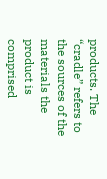products. The “cradle” refers to the sources of the materials the product is comprised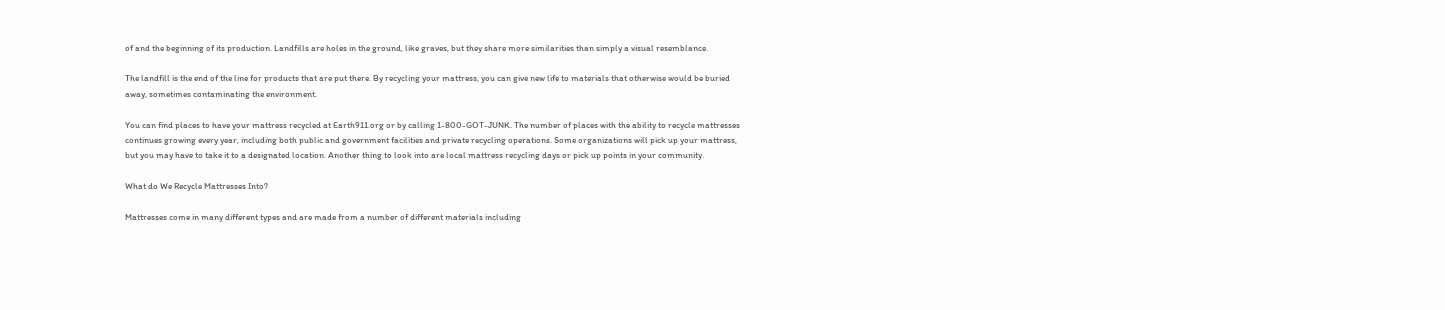of and the beginning of its production. Landfills are holes in the ground, like graves, but they share more similarities than simply a visual resemblance.

The landfill is the end of the line for products that are put there. By recycling your mattress, you can give new life to materials that otherwise would be buried away, sometimes contaminating the environment.

You can find places to have your mattress recycled at Earth911.org or by calling 1-800-GOT-JUNK. The number of places with the ability to recycle mattresses continues growing every year, including both public and government facilities and private recycling operations. Some organizations will pick up your mattress, but you may have to take it to a designated location. Another thing to look into are local mattress recycling days or pick up points in your community.

What do We Recycle Mattresses Into?

Mattresses come in many different types and are made from a number of different materials including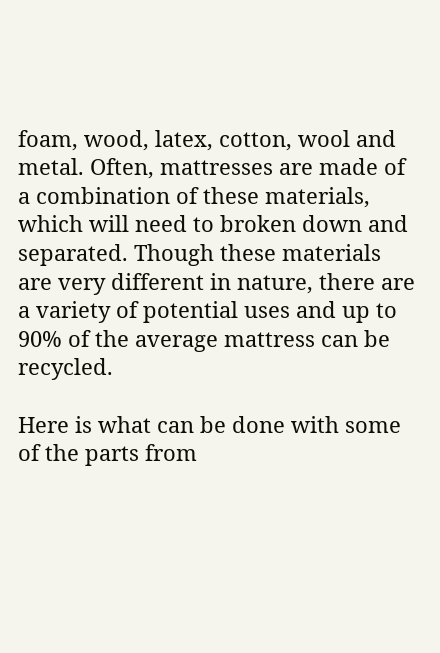foam, wood, latex, cotton, wool and metal. Often, mattresses are made of a combination of these materials, which will need to broken down and separated. Though these materials are very different in nature, there are a variety of potential uses and up to 90% of the average mattress can be recycled.

Here is what can be done with some of the parts from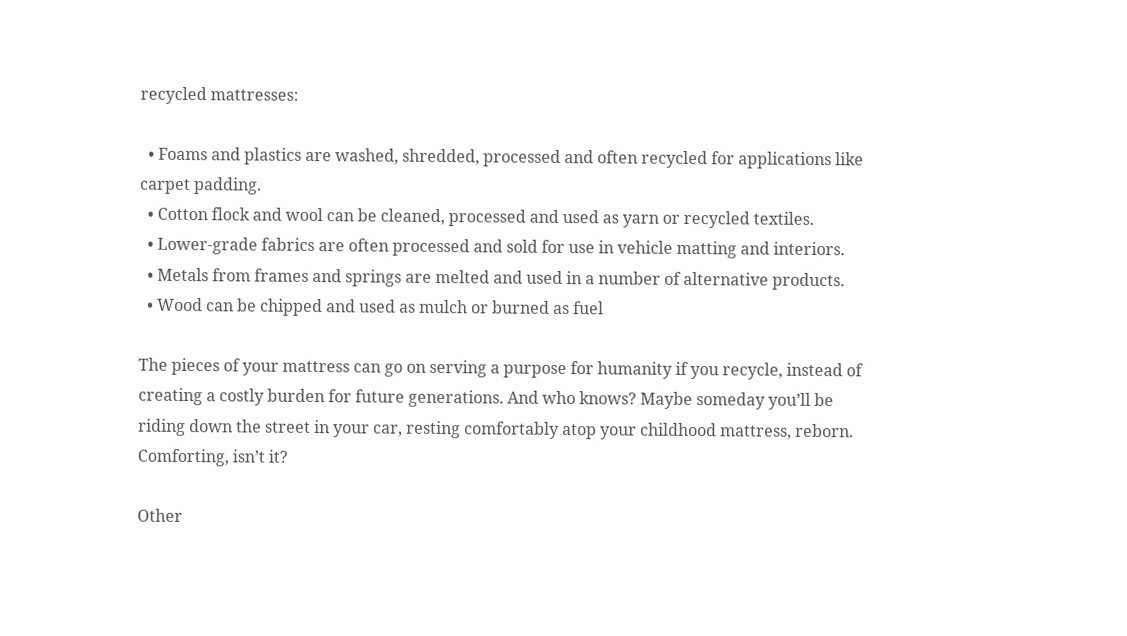recycled mattresses:

  • Foams and plastics are washed, shredded, processed and often recycled for applications like carpet padding.
  • Cotton flock and wool can be cleaned, processed and used as yarn or recycled textiles.
  • Lower-grade fabrics are often processed and sold for use in vehicle matting and interiors.
  • Metals from frames and springs are melted and used in a number of alternative products.
  • Wood can be chipped and used as mulch or burned as fuel

The pieces of your mattress can go on serving a purpose for humanity if you recycle, instead of creating a costly burden for future generations. And who knows? Maybe someday you’ll be riding down the street in your car, resting comfortably atop your childhood mattress, reborn. Comforting, isn’t it?

Other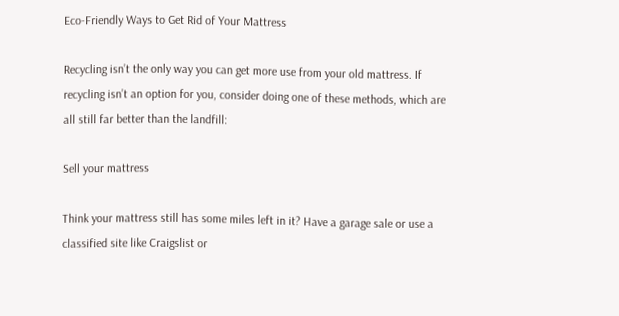Eco-Friendly Ways to Get Rid of Your Mattress

Recycling isn’t the only way you can get more use from your old mattress. If recycling isn’t an option for you, consider doing one of these methods, which are all still far better than the landfill:

Sell your mattress

Think your mattress still has some miles left in it? Have a garage sale or use a classified site like Craigslist or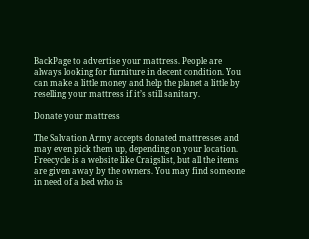BackPage to advertise your mattress. People are always looking for furniture in decent condition. You can make a little money and help the planet a little by reselling your mattress if it’s still sanitary.

Donate your mattress

The Salvation Army accepts donated mattresses and may even pick them up, depending on your location. Freecycle is a website like Craigslist, but all the items are given away by the owners. You may find someone in need of a bed who is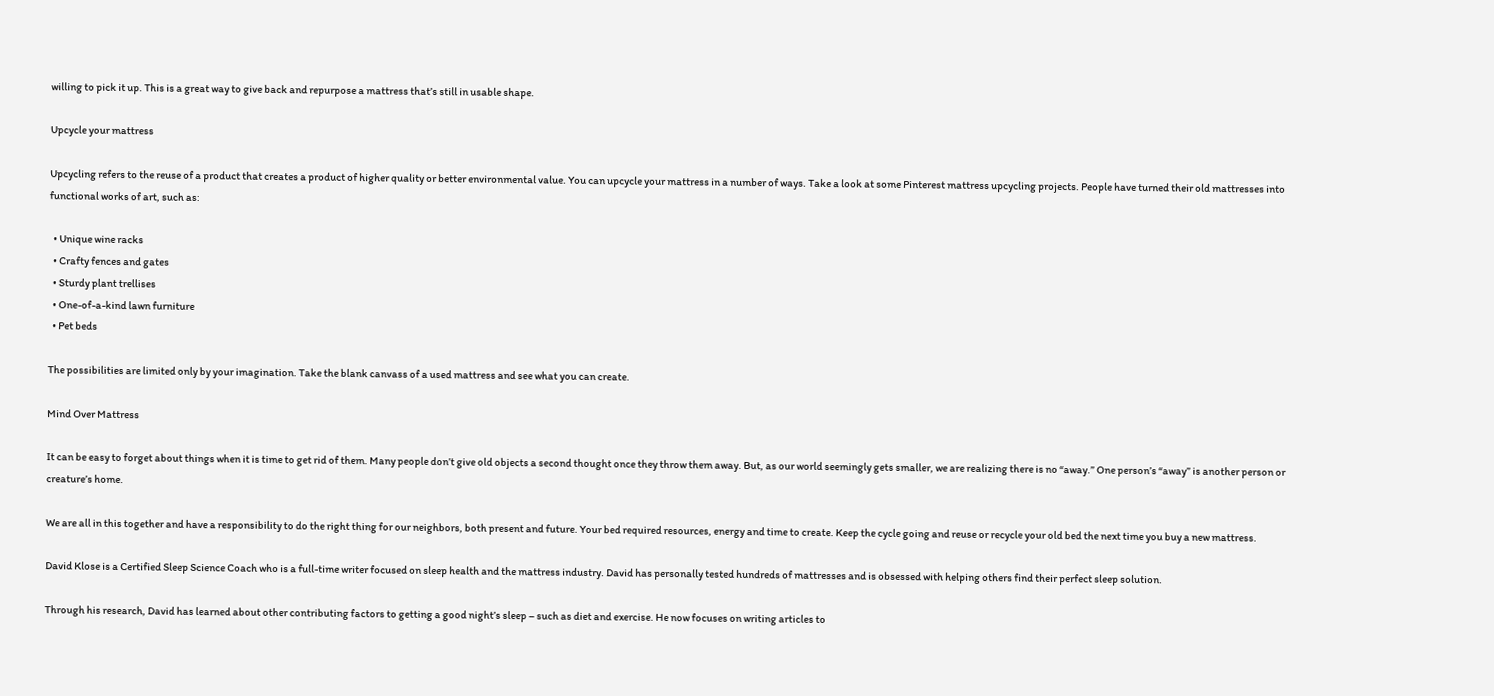willing to pick it up. This is a great way to give back and repurpose a mattress that’s still in usable shape.

Upcycle your mattress

Upcycling refers to the reuse of a product that creates a product of higher quality or better environmental value. You can upcycle your mattress in a number of ways. Take a look at some Pinterest mattress upcycling projects. People have turned their old mattresses into functional works of art, such as:

  • Unique wine racks
  • Crafty fences and gates
  • Sturdy plant trellises
  • One-of-a-kind lawn furniture
  • Pet beds

The possibilities are limited only by your imagination. Take the blank canvass of a used mattress and see what you can create.

Mind Over Mattress

It can be easy to forget about things when it is time to get rid of them. Many people don’t give old objects a second thought once they throw them away. But, as our world seemingly gets smaller, we are realizing there is no “away.” One person’s “away” is another person or creature’s home.

We are all in this together and have a responsibility to do the right thing for our neighbors, both present and future. Your bed required resources, energy and time to create. Keep the cycle going and reuse or recycle your old bed the next time you buy a new mattress.

David Klose is a Certified Sleep Science Coach who is a full-time writer focused on sleep health and the mattress industry. David has personally tested hundreds of mattresses and is obsessed with helping others find their perfect sleep solution.

Through his research, David has learned about other contributing factors to getting a good night’s sleep – such as diet and exercise. He now focuses on writing articles to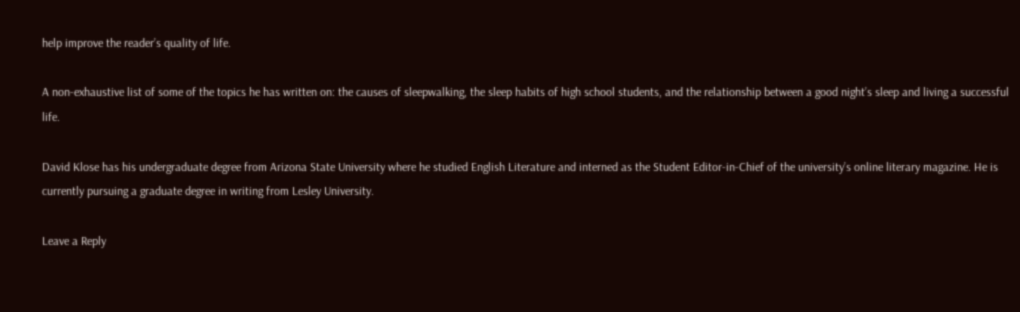help improve the reader’s quality of life.

A non-exhaustive list of some of the topics he has written on: the causes of sleepwalking, the sleep habits of high school students, and the relationship between a good night’s sleep and living a successful life.

David Klose has his undergraduate degree from Arizona State University where he studied English Literature and interned as the Student Editor-in-Chief of the university’s online literary magazine. He is currently pursuing a graduate degree in writing from Lesley University.

Leave a Reply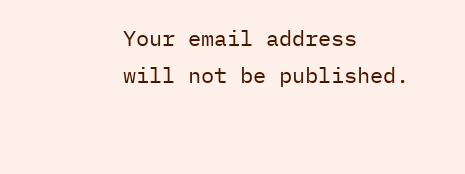Your email address will not be published.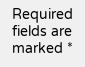Required fields are marked *